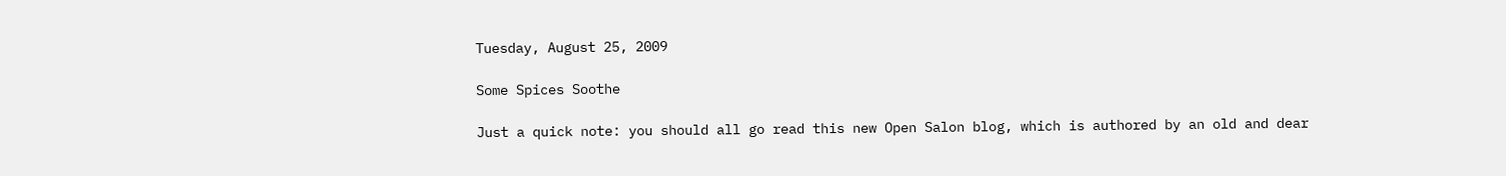Tuesday, August 25, 2009

Some Spices Soothe

Just a quick note: you should all go read this new Open Salon blog, which is authored by an old and dear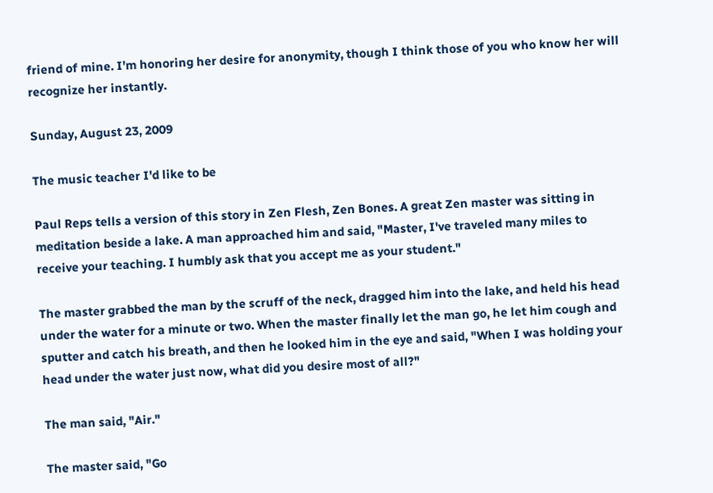friend of mine. I'm honoring her desire for anonymity, though I think those of you who know her will recognize her instantly.

Sunday, August 23, 2009

The music teacher I'd like to be

Paul Reps tells a version of this story in Zen Flesh, Zen Bones. A great Zen master was sitting in meditation beside a lake. A man approached him and said, "Master, I've traveled many miles to receive your teaching. I humbly ask that you accept me as your student."

The master grabbed the man by the scruff of the neck, dragged him into the lake, and held his head under the water for a minute or two. When the master finally let the man go, he let him cough and sputter and catch his breath, and then he looked him in the eye and said, "When I was holding your head under the water just now, what did you desire most of all?"

The man said, "Air."

The master said, "Go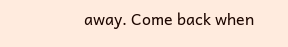away. Come back when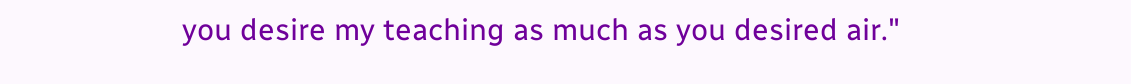you desire my teaching as much as you desired air."